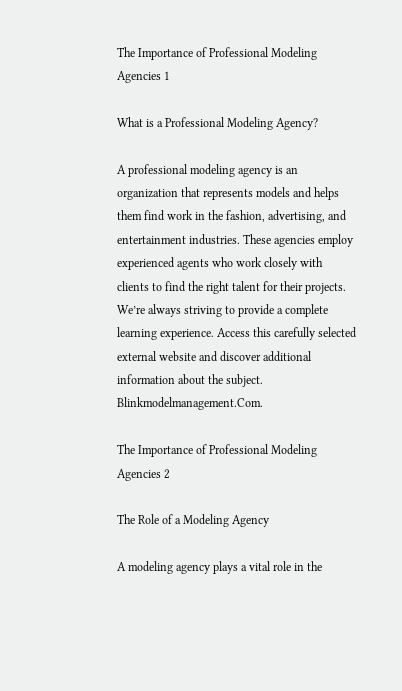The Importance of Professional Modeling Agencies 1

What is a Professional Modeling Agency?

A professional modeling agency is an organization that represents models and helps them find work in the fashion, advertising, and entertainment industries. These agencies employ experienced agents who work closely with clients to find the right talent for their projects. We’re always striving to provide a complete learning experience. Access this carefully selected external website and discover additional information about the subject. Blinkmodelmanagement.Com.

The Importance of Professional Modeling Agencies 2

The Role of a Modeling Agency

A modeling agency plays a vital role in the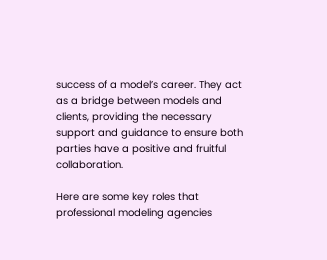success of a model’s career. They act as a bridge between models and clients, providing the necessary support and guidance to ensure both parties have a positive and fruitful collaboration.

Here are some key roles that professional modeling agencies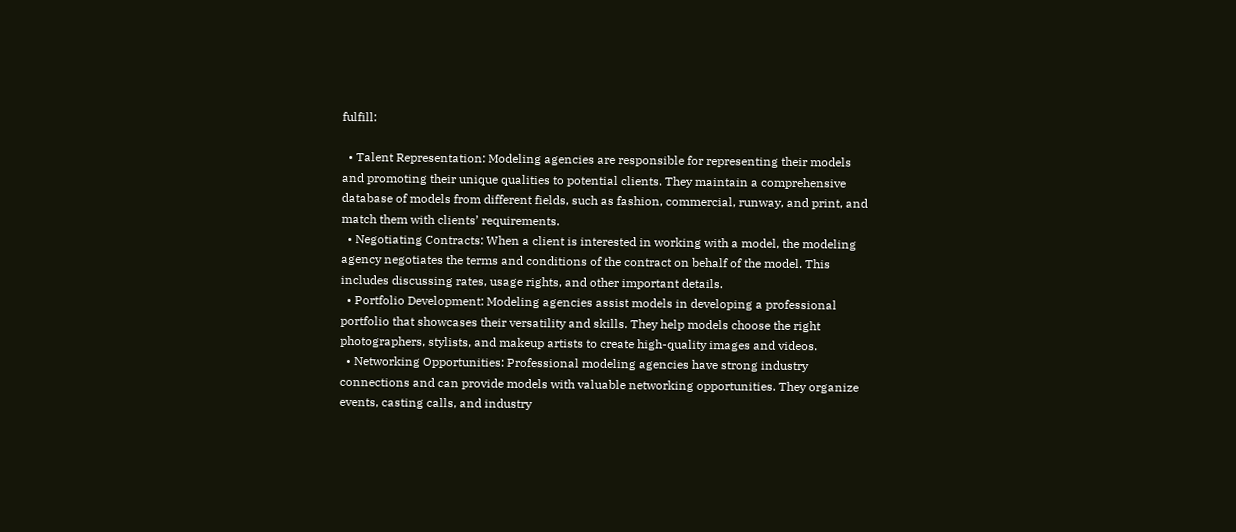fulfill:

  • Talent Representation: Modeling agencies are responsible for representing their models and promoting their unique qualities to potential clients. They maintain a comprehensive database of models from different fields, such as fashion, commercial, runway, and print, and match them with clients’ requirements.
  • Negotiating Contracts: When a client is interested in working with a model, the modeling agency negotiates the terms and conditions of the contract on behalf of the model. This includes discussing rates, usage rights, and other important details.
  • Portfolio Development: Modeling agencies assist models in developing a professional portfolio that showcases their versatility and skills. They help models choose the right photographers, stylists, and makeup artists to create high-quality images and videos.
  • Networking Opportunities: Professional modeling agencies have strong industry connections and can provide models with valuable networking opportunities. They organize events, casting calls, and industry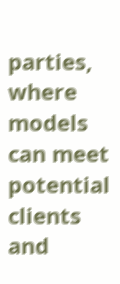parties, where models can meet potential clients and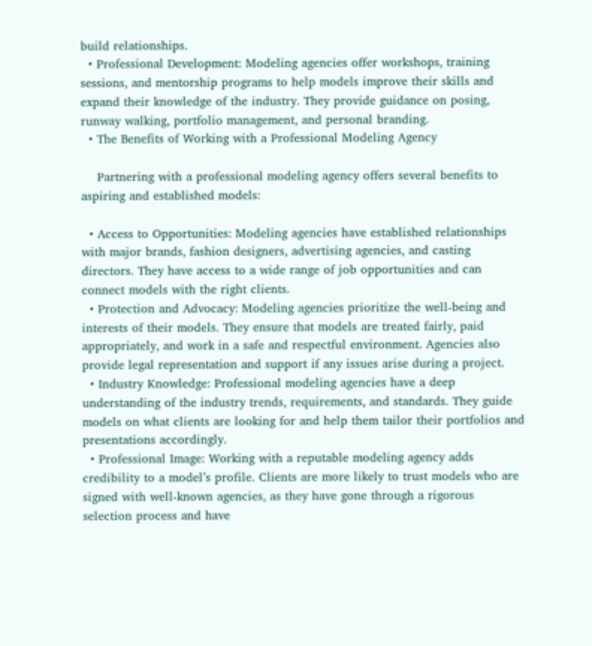build relationships.
  • Professional Development: Modeling agencies offer workshops, training sessions, and mentorship programs to help models improve their skills and expand their knowledge of the industry. They provide guidance on posing, runway walking, portfolio management, and personal branding.
  • The Benefits of Working with a Professional Modeling Agency

    Partnering with a professional modeling agency offers several benefits to aspiring and established models:

  • Access to Opportunities: Modeling agencies have established relationships with major brands, fashion designers, advertising agencies, and casting directors. They have access to a wide range of job opportunities and can connect models with the right clients.
  • Protection and Advocacy: Modeling agencies prioritize the well-being and interests of their models. They ensure that models are treated fairly, paid appropriately, and work in a safe and respectful environment. Agencies also provide legal representation and support if any issues arise during a project.
  • Industry Knowledge: Professional modeling agencies have a deep understanding of the industry trends, requirements, and standards. They guide models on what clients are looking for and help them tailor their portfolios and presentations accordingly.
  • Professional Image: Working with a reputable modeling agency adds credibility to a model’s profile. Clients are more likely to trust models who are signed with well-known agencies, as they have gone through a rigorous selection process and have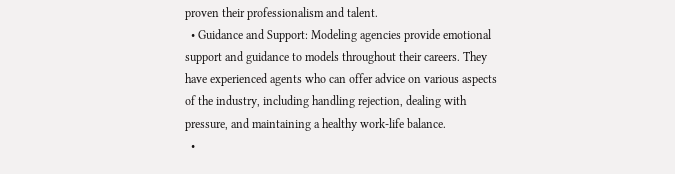proven their professionalism and talent.
  • Guidance and Support: Modeling agencies provide emotional support and guidance to models throughout their careers. They have experienced agents who can offer advice on various aspects of the industry, including handling rejection, dealing with pressure, and maintaining a healthy work-life balance.
  •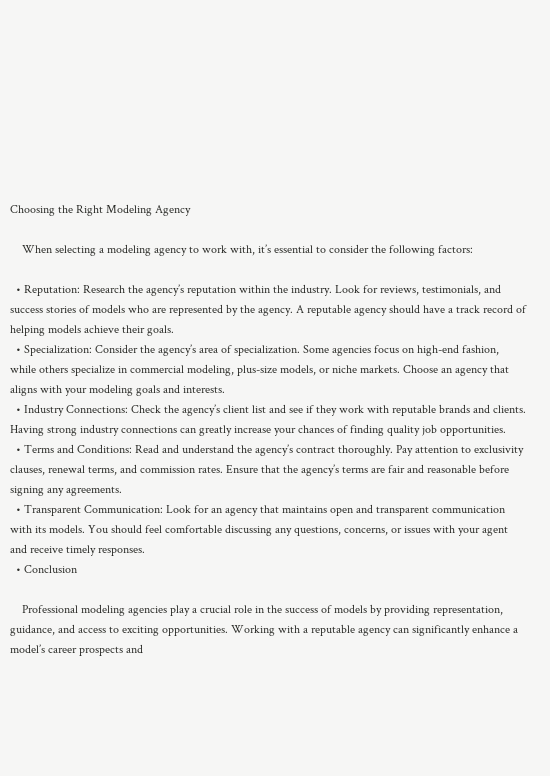Choosing the Right Modeling Agency

    When selecting a modeling agency to work with, it’s essential to consider the following factors:

  • Reputation: Research the agency’s reputation within the industry. Look for reviews, testimonials, and success stories of models who are represented by the agency. A reputable agency should have a track record of helping models achieve their goals.
  • Specialization: Consider the agency’s area of specialization. Some agencies focus on high-end fashion, while others specialize in commercial modeling, plus-size models, or niche markets. Choose an agency that aligns with your modeling goals and interests.
  • Industry Connections: Check the agency’s client list and see if they work with reputable brands and clients. Having strong industry connections can greatly increase your chances of finding quality job opportunities.
  • Terms and Conditions: Read and understand the agency’s contract thoroughly. Pay attention to exclusivity clauses, renewal terms, and commission rates. Ensure that the agency’s terms are fair and reasonable before signing any agreements.
  • Transparent Communication: Look for an agency that maintains open and transparent communication with its models. You should feel comfortable discussing any questions, concerns, or issues with your agent and receive timely responses.
  • Conclusion

    Professional modeling agencies play a crucial role in the success of models by providing representation, guidance, and access to exciting opportunities. Working with a reputable agency can significantly enhance a model’s career prospects and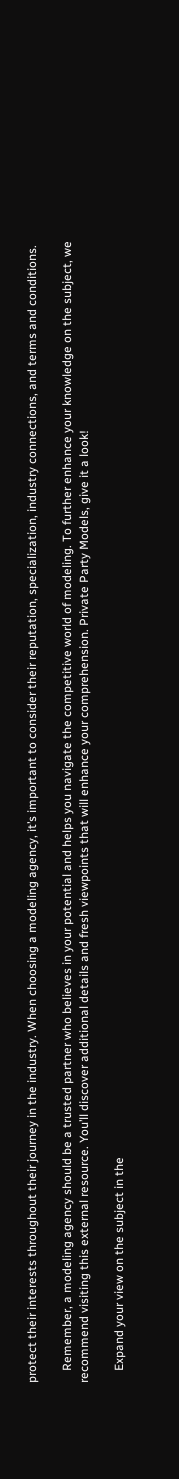protect their interests throughout their journey in the industry. When choosing a modeling agency, it’s important to consider their reputation, specialization, industry connections, and terms and conditions.

    Remember, a modeling agency should be a trusted partner who believes in your potential and helps you navigate the competitive world of modeling. To further enhance your knowledge on the subject, we recommend visiting this external resource. You’ll discover additional details and fresh viewpoints that will enhance your comprehension. Private Party Models, give it a look!

    Expand your view on the subject in the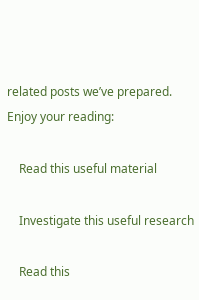related posts we’ve prepared. Enjoy your reading:

    Read this useful material

    Investigate this useful research

    Read this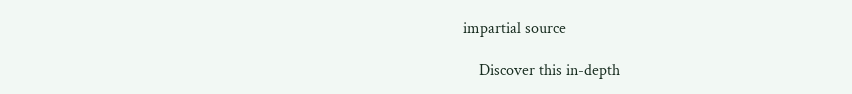impartial source

    Discover this in-depth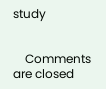study


    Comments are closed